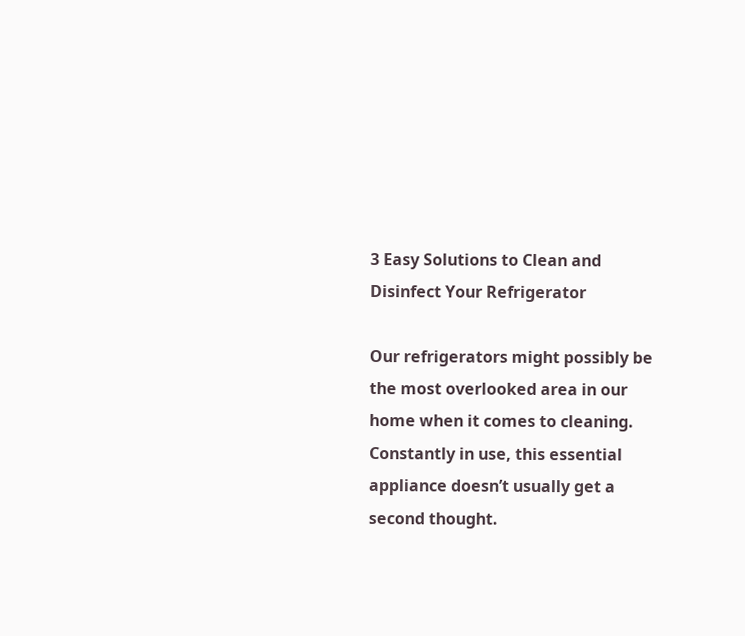3 Easy Solutions to Clean and Disinfect Your Refrigerator

Our refrigerators might possibly be the most overlooked area in our home when it comes to cleaning. Constantly in use, this essential appliance doesn’t usually get a second thought.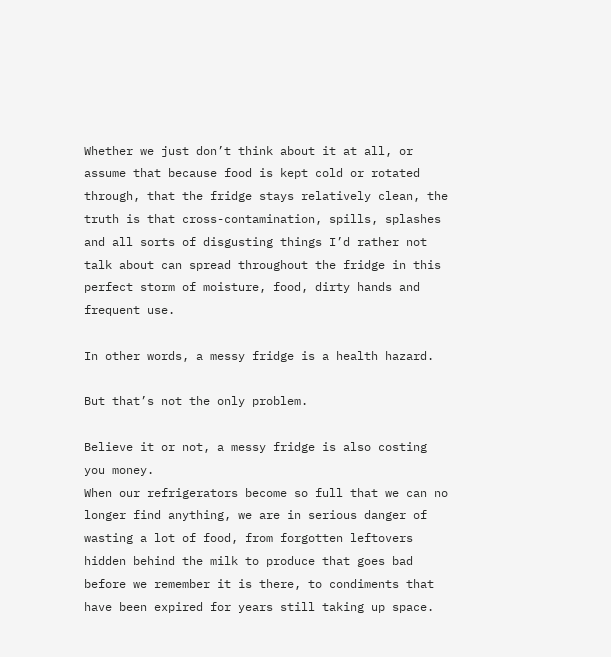Whether we just don’t think about it at all, or assume that because food is kept cold or rotated through, that the fridge stays relatively clean, the truth is that cross-contamination, spills, splashes and all sorts of disgusting things I’d rather not talk about can spread throughout the fridge in this perfect storm of moisture, food, dirty hands and frequent use.

In other words, a messy fridge is a health hazard.

But that’s not the only problem.

Believe it or not, a messy fridge is also costing you money.
When our refrigerators become so full that we can no longer find anything, we are in serious danger of wasting a lot of food, from forgotten leftovers hidden behind the milk to produce that goes bad before we remember it is there, to condiments that have been expired for years still taking up space.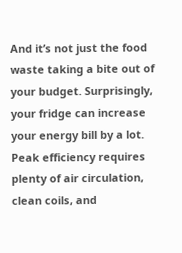And it’s not just the food waste taking a bite out of your budget. Surprisingly, your fridge can increase your energy bill by a lot. Peak efficiency requires plenty of air circulation, clean coils, and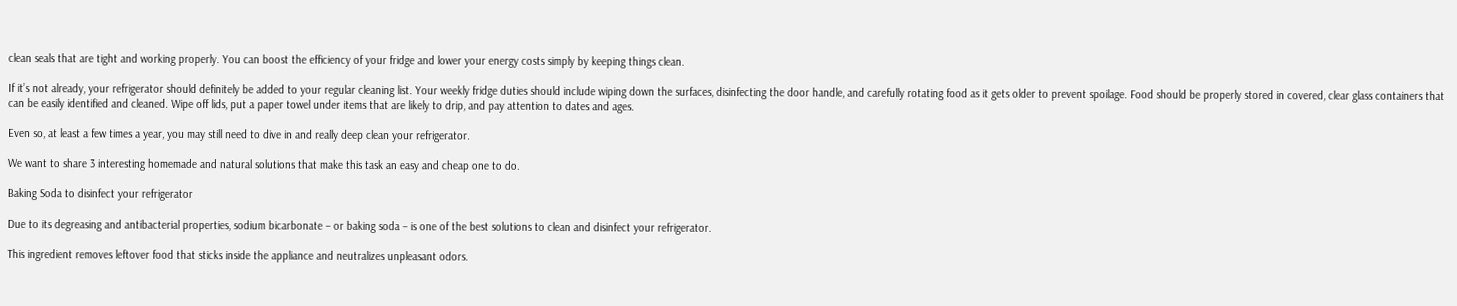clean seals that are tight and working properly. You can boost the efficiency of your fridge and lower your energy costs simply by keeping things clean.

If it’s not already, your refrigerator should definitely be added to your regular cleaning list. Your weekly fridge duties should include wiping down the surfaces, disinfecting the door handle, and carefully rotating food as it gets older to prevent spoilage. Food should be properly stored in covered, clear glass containers that can be easily identified and cleaned. Wipe off lids, put a paper towel under items that are likely to drip, and pay attention to dates and ages.

Even so, at least a few times a year, you may still need to dive in and really deep clean your refrigerator.

We want to share 3 interesting homemade and natural solutions that make this task an easy and cheap one to do.

Baking Soda to disinfect your refrigerator

Due to its degreasing and antibacterial properties, sodium bicarbonate – or baking soda – is one of the best solutions to clean and disinfect your refrigerator.

This ingredient removes leftover food that sticks inside the appliance and neutralizes unpleasant odors.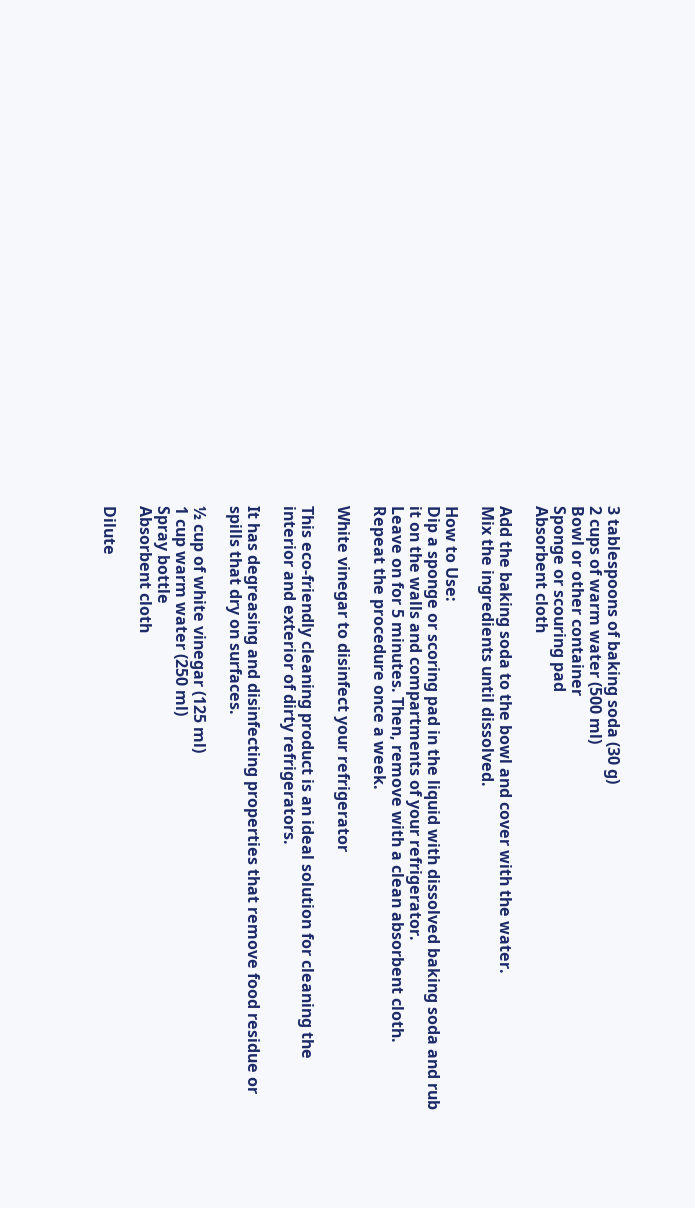3 tablespoons of baking soda (30 g)
2 cups of warm water (500 ml)
Bowl or other container
Sponge or scouring pad
Absorbent cloth

Add the baking soda to the bowl and cover with the water.
Mix the ingredients until dissolved.

How to Use:
Dip a sponge or scoring pad in the liquid with dissolved baking soda and rub it on the walls and compartments of your refrigerator.
Leave on for 5 minutes. Then, remove with a clean absorbent cloth.
Repeat the procedure once a week.

White vinegar to disinfect your refrigerator

This eco-friendly cleaning product is an ideal solution for cleaning the interior and exterior of dirty refrigerators.

It has degreasing and disinfecting properties that remove food residue or spills that dry on surfaces.

½ cup of white vinegar (125 ml)
1 cup warm water (250 ml)
Spray bottle
Absorbent cloth

Dilute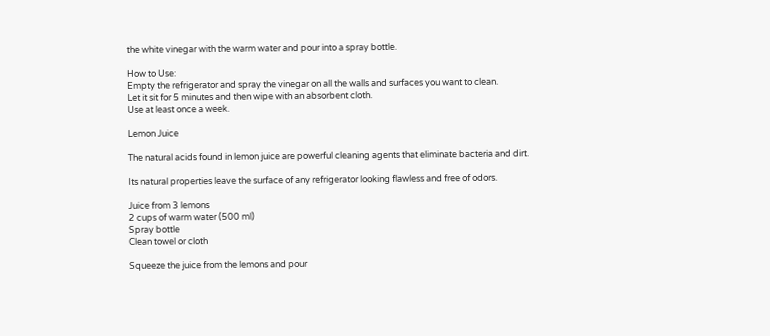the white vinegar with the warm water and pour into a spray bottle.

How to Use:
Empty the refrigerator and spray the vinegar on all the walls and surfaces you want to clean.
Let it sit for 5 minutes and then wipe with an absorbent cloth.
Use at least once a week.

Lemon Juice

The natural acids found in lemon juice are powerful cleaning agents that eliminate bacteria and dirt.

Its natural properties leave the surface of any refrigerator looking flawless and free of odors.

Juice from 3 lemons
2 cups of warm water (500 ml)
Spray bottle
Clean towel or cloth

Squeeze the juice from the lemons and pour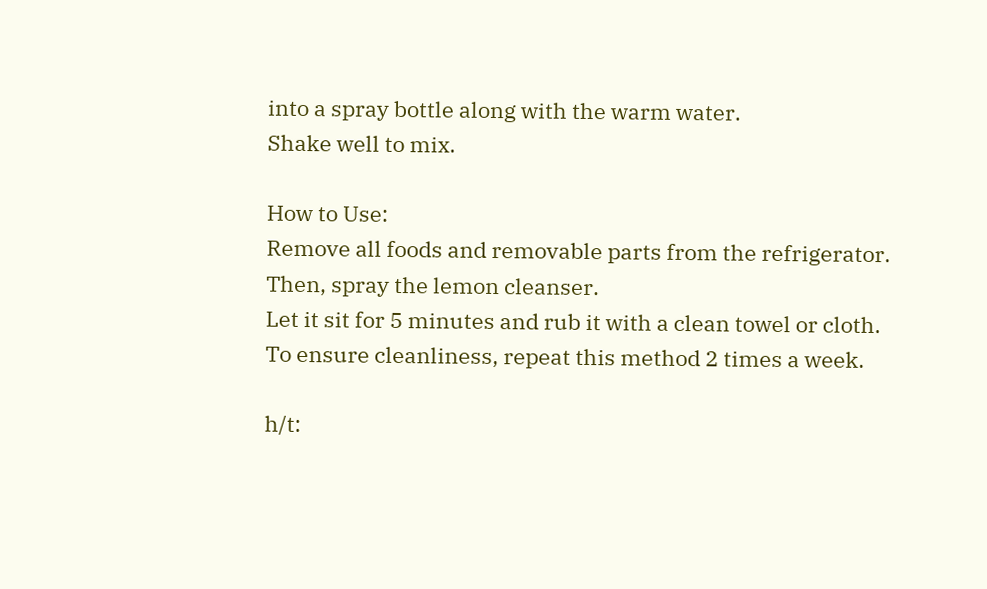into a spray bottle along with the warm water.
Shake well to mix.

How to Use:
Remove all foods and removable parts from the refrigerator. Then, spray the lemon cleanser.
Let it sit for 5 minutes and rub it with a clean towel or cloth.
To ensure cleanliness, repeat this method 2 times a week.

h/t: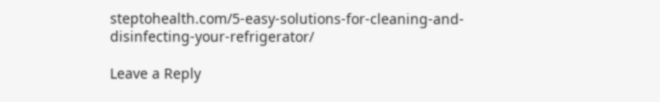steptohealth.com/5-easy-solutions-for-cleaning-and-disinfecting-your-refrigerator/

Leave a Reply